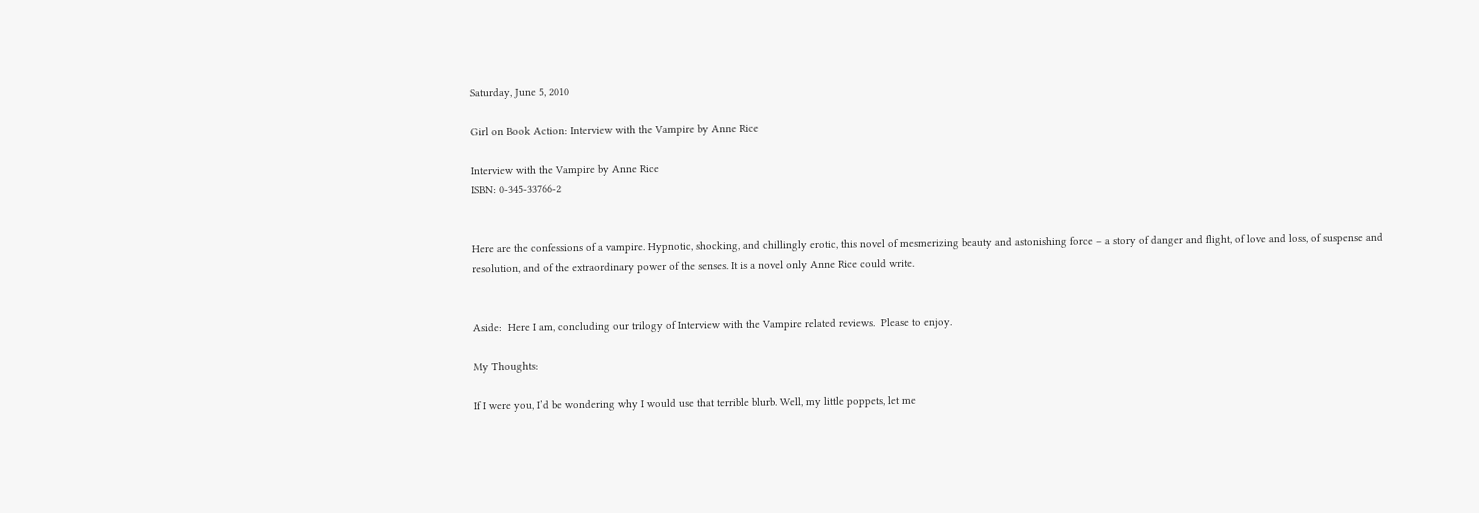Saturday, June 5, 2010

Girl on Book Action: Interview with the Vampire by Anne Rice

Interview with the Vampire by Anne Rice
ISBN: 0-345-33766-2


Here are the confessions of a vampire. Hypnotic, shocking, and chillingly erotic, this novel of mesmerizing beauty and astonishing force – a story of danger and flight, of love and loss, of suspense and resolution, and of the extraordinary power of the senses. It is a novel only Anne Rice could write.


Aside:  Here I am, concluding our trilogy of Interview with the Vampire related reviews.  Please to enjoy.

My Thoughts:

If I were you, I’d be wondering why I would use that terrible blurb. Well, my little poppets, let me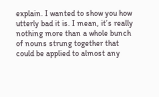explain. I wanted to show you how utterly bad it is. I mean, it’s really nothing more than a whole bunch of nouns strung together that could be applied to almost any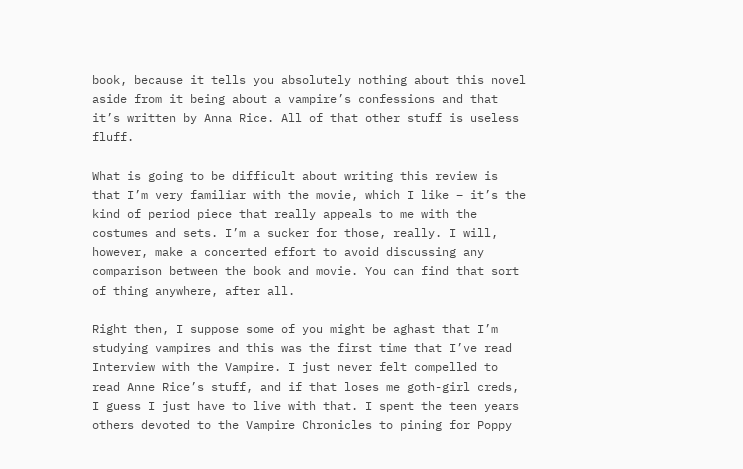book, because it tells you absolutely nothing about this novel aside from it being about a vampire’s confessions and that it’s written by Anna Rice. All of that other stuff is useless fluff.

What is going to be difficult about writing this review is that I’m very familiar with the movie, which I like – it’s the kind of period piece that really appeals to me with the costumes and sets. I’m a sucker for those, really. I will, however, make a concerted effort to avoid discussing any comparison between the book and movie. You can find that sort of thing anywhere, after all.

Right then, I suppose some of you might be aghast that I’m studying vampires and this was the first time that I’ve read Interview with the Vampire. I just never felt compelled to read Anne Rice’s stuff, and if that loses me goth-girl creds, I guess I just have to live with that. I spent the teen years others devoted to the Vampire Chronicles to pining for Poppy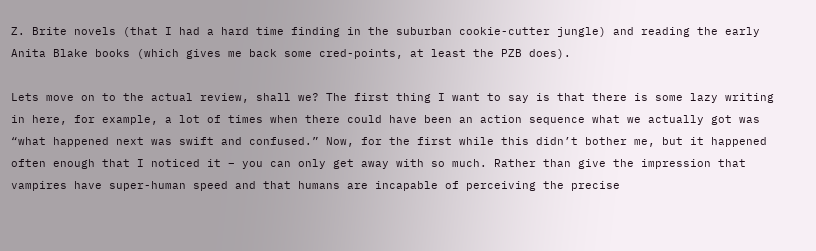Z. Brite novels (that I had a hard time finding in the suburban cookie-cutter jungle) and reading the early Anita Blake books (which gives me back some cred-points, at least the PZB does).

Lets move on to the actual review, shall we? The first thing I want to say is that there is some lazy writing in here, for example, a lot of times when there could have been an action sequence what we actually got was “what happened next was swift and confused.” Now, for the first while this didn’t bother me, but it happened often enough that I noticed it – you can only get away with so much. Rather than give the impression that vampires have super-human speed and that humans are incapable of perceiving the precise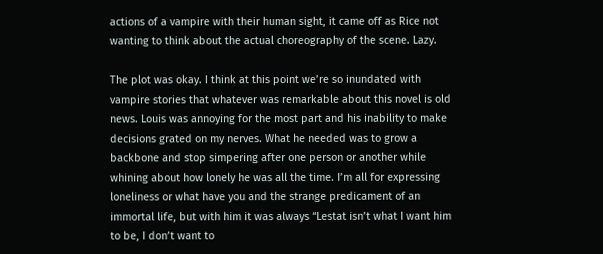actions of a vampire with their human sight, it came off as Rice not wanting to think about the actual choreography of the scene. Lazy.

The plot was okay. I think at this point we’re so inundated with vampire stories that whatever was remarkable about this novel is old news. Louis was annoying for the most part and his inability to make decisions grated on my nerves. What he needed was to grow a backbone and stop simpering after one person or another while whining about how lonely he was all the time. I’m all for expressing loneliness or what have you and the strange predicament of an immortal life, but with him it was always “Lestat isn’t what I want him to be, I don’t want to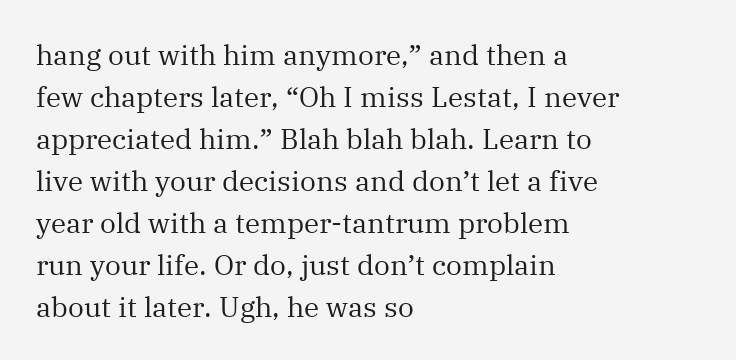hang out with him anymore,” and then a few chapters later, “Oh I miss Lestat, I never appreciated him.” Blah blah blah. Learn to live with your decisions and don’t let a five year old with a temper-tantrum problem run your life. Or do, just don’t complain about it later. Ugh, he was so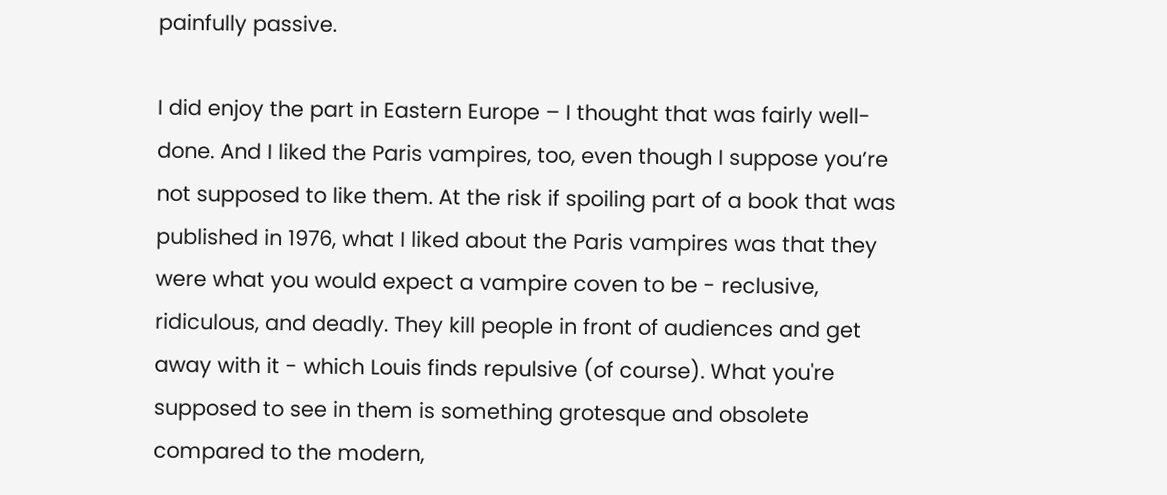painfully passive.

I did enjoy the part in Eastern Europe – I thought that was fairly well-done. And I liked the Paris vampires, too, even though I suppose you’re not supposed to like them. At the risk if spoiling part of a book that was published in 1976, what I liked about the Paris vampires was that they were what you would expect a vampire coven to be - reclusive, ridiculous, and deadly. They kill people in front of audiences and get away with it - which Louis finds repulsive (of course). What you're supposed to see in them is something grotesque and obsolete compared to the modern,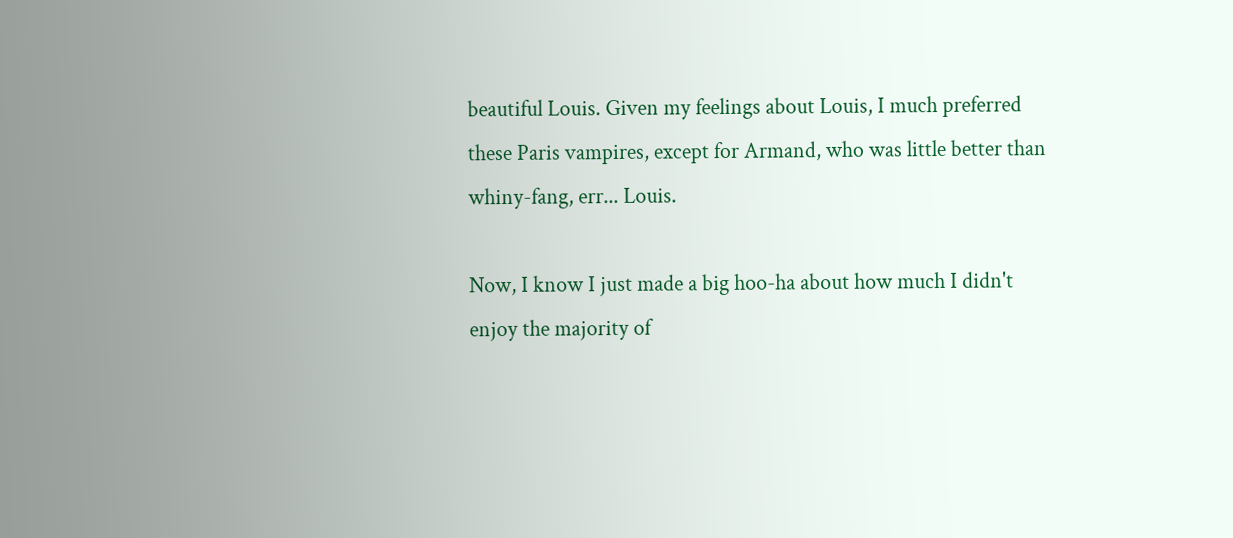beautiful Louis. Given my feelings about Louis, I much preferred these Paris vampires, except for Armand, who was little better than whiny-fang, err... Louis.

Now, I know I just made a big hoo-ha about how much I didn't enjoy the majority of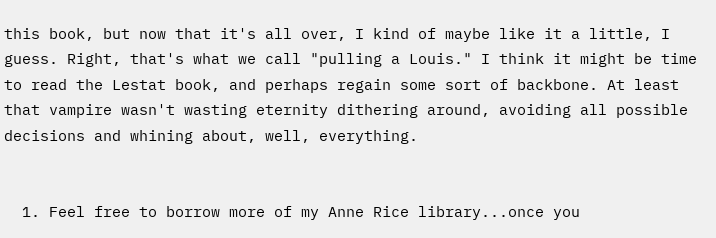this book, but now that it's all over, I kind of maybe like it a little, I guess. Right, that's what we call "pulling a Louis." I think it might be time to read the Lestat book, and perhaps regain some sort of backbone. At least that vampire wasn't wasting eternity dithering around, avoiding all possible decisions and whining about, well, everything.


  1. Feel free to borrow more of my Anne Rice library...once you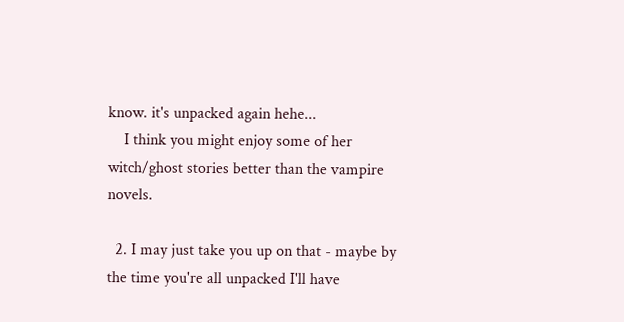know. it's unpacked again hehe...
    I think you might enjoy some of her witch/ghost stories better than the vampire novels.

  2. I may just take you up on that - maybe by the time you're all unpacked I'll have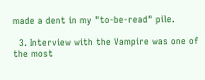made a dent in my "to-be-read" pile.

  3. Interview with the Vampire was one of the most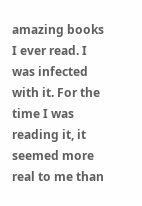amazing books I ever read. I was infected with it. For the time I was reading it, it seemed more real to me than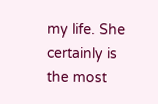my life. She certainly is the most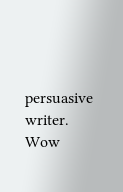persuasive writer. Wow